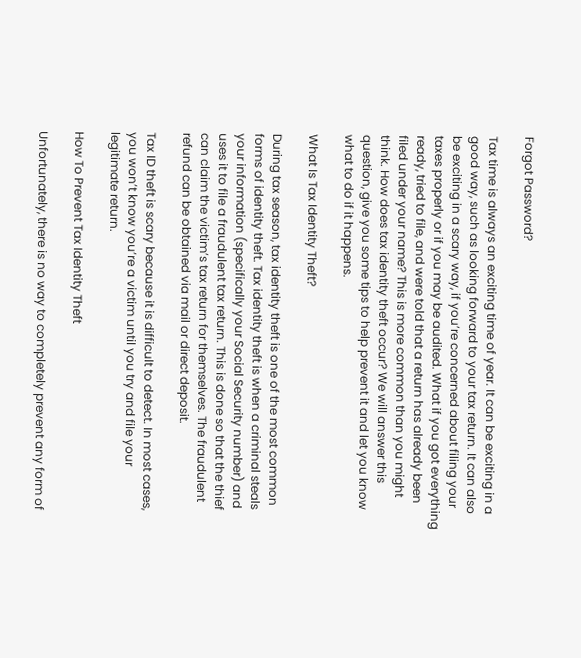Forgot Password?

Tax time is always an exciting time of year. It can be exciting in a good way, such as looking forward to your tax return. It can also be exciting in a scary way, if you’re concerned about filing your taxes properly or if you may be audited. What if you got everything ready, tried to file, and were told that a return has already been filed under your name? This is more common than you might think. How does tax identity theft occur? We will answer this question, give you some tips to help prevent it and let you know what to do if it happens.

What Is Tax Identity Theft?

During tax season, tax identity theft is one of the most common forms of identity theft. Tax identity theft is when a criminal steals your information (specifically your Social Security number) and uses it to file a fraudulent tax return. This is done so that the thief can claim the victim’s tax return for themselves. The fraudulent refund can be obtained via mail or direct deposit.

Tax ID theft is scary because it is difficult to detect. In most cases, you won’t know you’re a victim until you try and file your legitimate return.

How To Prevent Tax Identity Theft

Unfortunately, there is no way to completely prevent any form of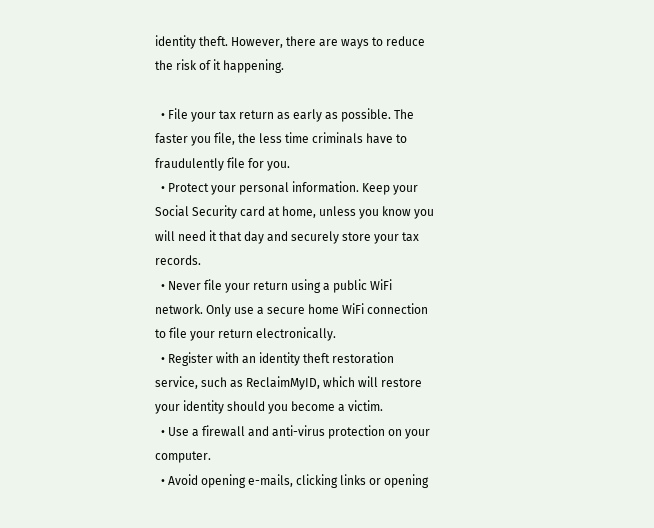identity theft. However, there are ways to reduce the risk of it happening.

  • File your tax return as early as possible. The faster you file, the less time criminals have to fraudulently file for you.
  • Protect your personal information. Keep your Social Security card at home, unless you know you will need it that day and securely store your tax records.
  • Never file your return using a public WiFi network. Only use a secure home WiFi connection to file your return electronically.
  • Register with an identity theft restoration service, such as ReclaimMyID, which will restore your identity should you become a victim.
  • Use a firewall and anti-virus protection on your computer.
  • Avoid opening e-mails, clicking links or opening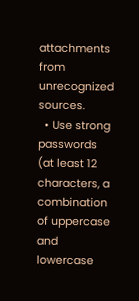attachments from unrecognized sources.
  • Use strong passwords (at least 12 characters, a combination of uppercase and lowercase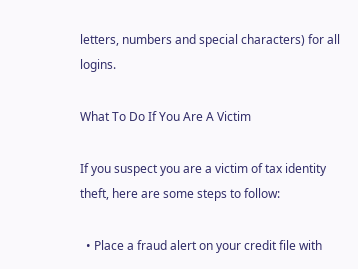letters, numbers and special characters) for all logins.

What To Do If You Are A Victim

If you suspect you are a victim of tax identity theft, here are some steps to follow:

  • Place a fraud alert on your credit file with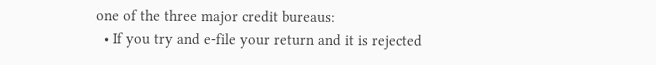one of the three major credit bureaus:
  • If you try and e-file your return and it is rejected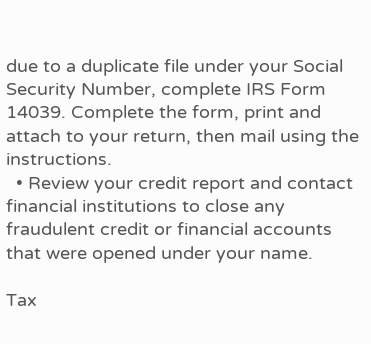due to a duplicate file under your Social Security Number, complete IRS Form 14039. Complete the form, print and attach to your return, then mail using the instructions.
  • Review your credit report and contact financial institutions to close any fraudulent credit or financial accounts that were opened under your name.

Tax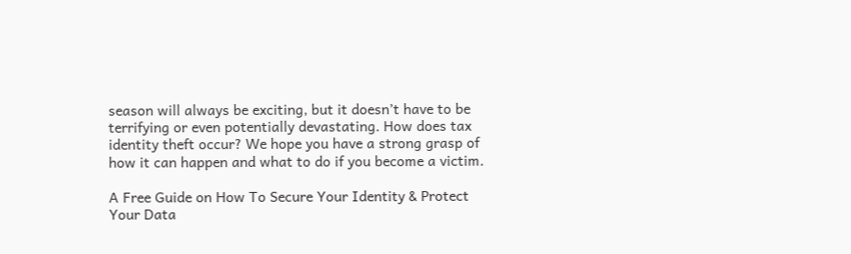season will always be exciting, but it doesn’t have to be terrifying or even potentially devastating. How does tax identity theft occur? We hope you have a strong grasp of how it can happen and what to do if you become a victim.

A Free Guide on How To Secure Your Identity & Protect Your Data